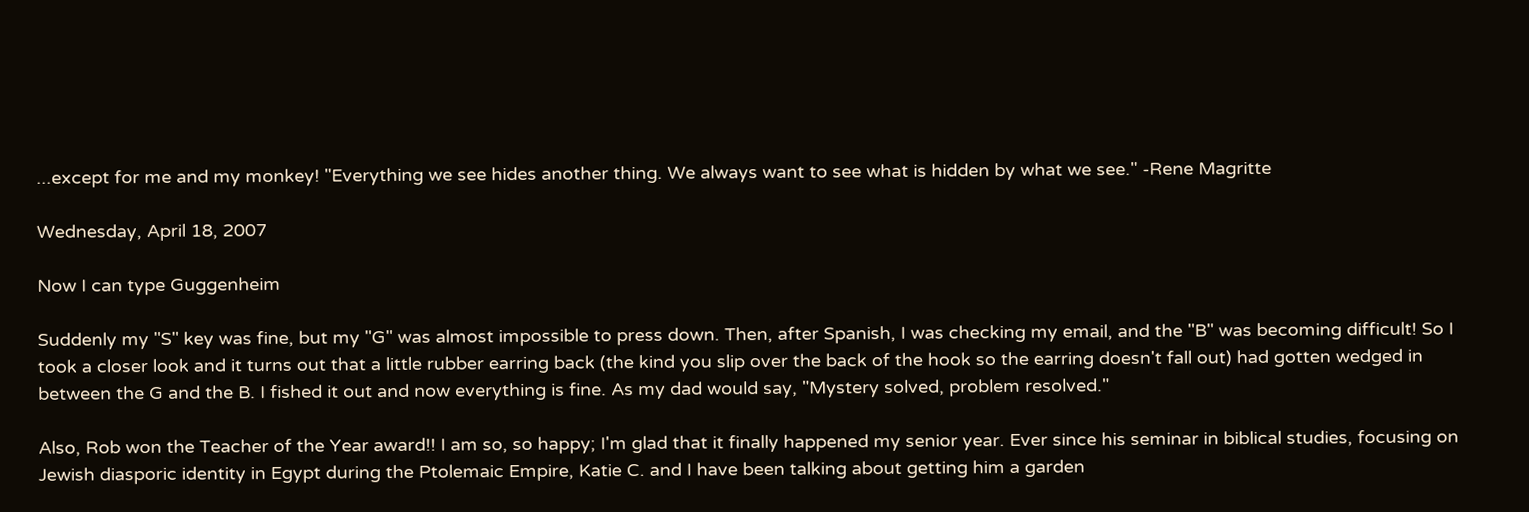...except for me and my monkey! "Everything we see hides another thing. We always want to see what is hidden by what we see." -Rene Magritte

Wednesday, April 18, 2007

Now I can type Guggenheim

Suddenly my "S" key was fine, but my "G" was almost impossible to press down. Then, after Spanish, I was checking my email, and the "B" was becoming difficult! So I took a closer look and it turns out that a little rubber earring back (the kind you slip over the back of the hook so the earring doesn't fall out) had gotten wedged in between the G and the B. I fished it out and now everything is fine. As my dad would say, "Mystery solved, problem resolved."

Also, Rob won the Teacher of the Year award!! I am so, so happy; I'm glad that it finally happened my senior year. Ever since his seminar in biblical studies, focusing on Jewish diasporic identity in Egypt during the Ptolemaic Empire, Katie C. and I have been talking about getting him a garden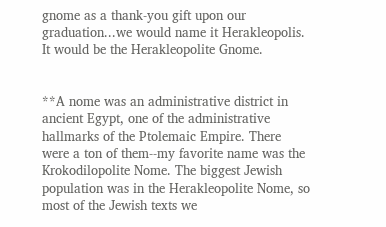gnome as a thank-you gift upon our graduation...we would name it Herakleopolis. It would be the Herakleopolite Gnome.


**A nome was an administrative district in ancient Egypt, one of the administrative hallmarks of the Ptolemaic Empire. There were a ton of them--my favorite name was the Krokodilopolite Nome. The biggest Jewish population was in the Herakleopolite Nome, so most of the Jewish texts we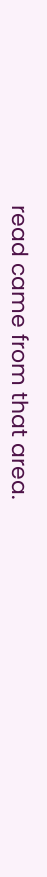read came from that area.